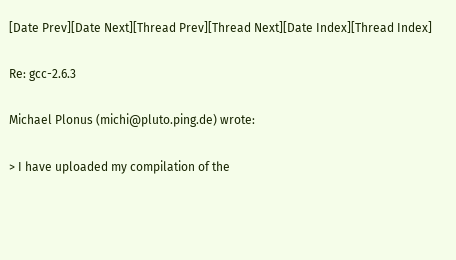[Date Prev][Date Next][Thread Prev][Thread Next][Date Index][Thread Index]

Re: gcc-2.6.3

Michael Plonus (michi@pluto.ping.de) wrote:

> I have uploaded my compilation of the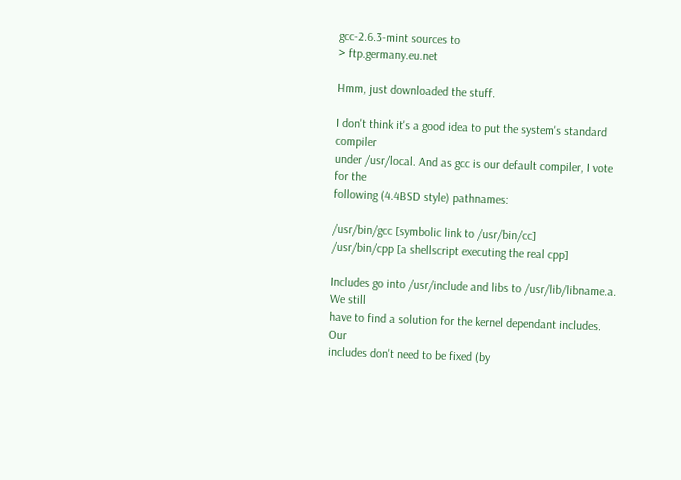gcc-2.6.3-mint sources to
> ftp.germany.eu.net

Hmm, just downloaded the stuff.

I don't think it's a good idea to put the system's standard compiler
under /usr/local. And as gcc is our default compiler, I vote for the
following (4.4BSD style) pathnames:

/usr/bin/gcc [symbolic link to /usr/bin/cc]
/usr/bin/cpp [a shellscript executing the real cpp]

Includes go into /usr/include and libs to /usr/lib/libname.a. We still
have to find a solution for the kernel dependant includes. Our
includes don't need to be fixed (by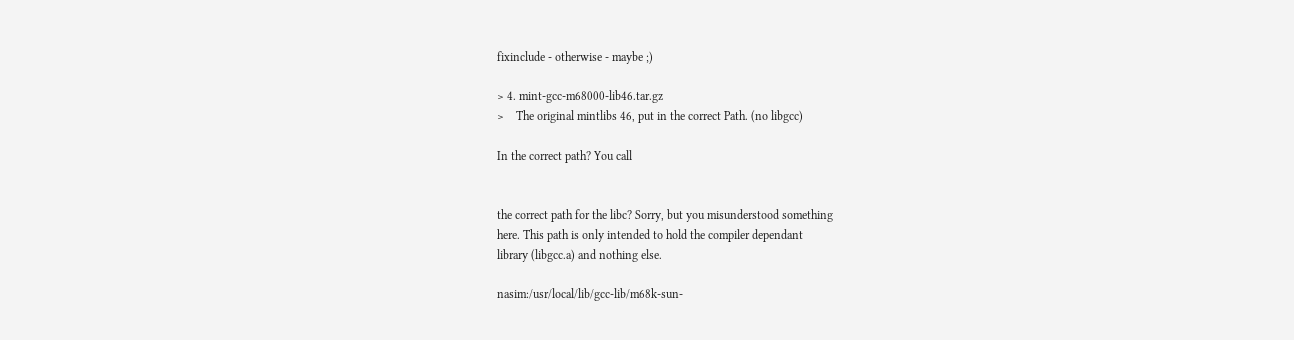fixinclude - otherwise - maybe ;)

> 4. mint-gcc-m68000-lib46.tar.gz
>    The original mintlibs 46, put in the correct Path. (no libgcc)

In the correct path? You call


the correct path for the libc? Sorry, but you misunderstood something
here. This path is only intended to hold the compiler dependant
library (libgcc.a) and nothing else.

nasim:/usr/local/lib/gcc-lib/m68k-sun-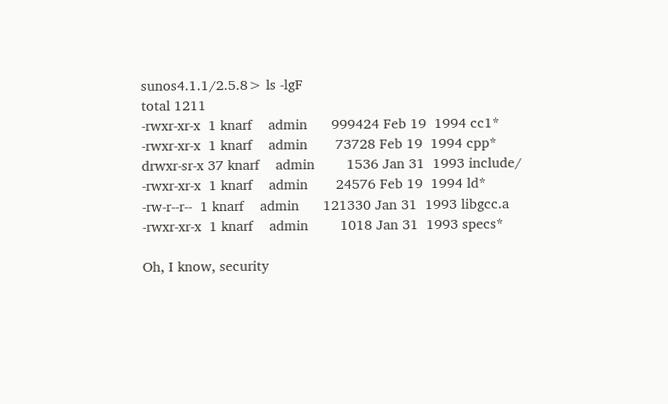sunos4.1.1/2.5.8> ls -lgF
total 1211
-rwxr-xr-x  1 knarf    admin      999424 Feb 19  1994 cc1*
-rwxr-xr-x  1 knarf    admin       73728 Feb 19  1994 cpp*
drwxr-sr-x 37 knarf    admin        1536 Jan 31  1993 include/
-rwxr-xr-x  1 knarf    admin       24576 Feb 19  1994 ld*
-rw-r--r--  1 knarf    admin      121330 Jan 31  1993 libgcc.a
-rwxr-xr-x  1 knarf    admin        1018 Jan 31  1993 specs*

Oh, I know, security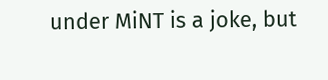under MiNT is a joke, but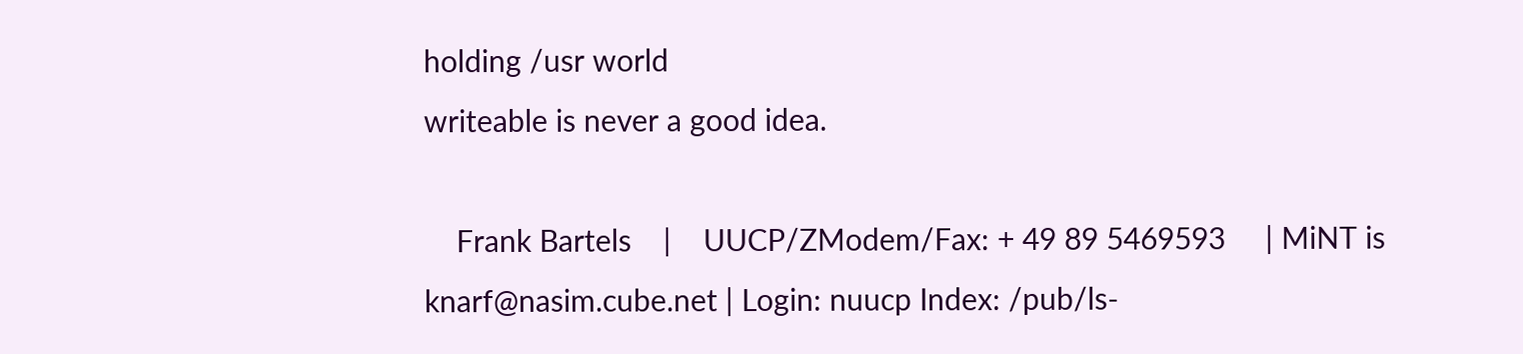holding /usr world
writeable is never a good idea.

    Frank Bartels    |    UUCP/ZModem/Fax: + 49 89 5469593     | MiNT is
knarf@nasim.cube.net | Login: nuucp Index: /pub/ls-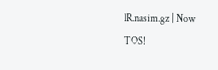lR.nasim.gz | Now TOS!